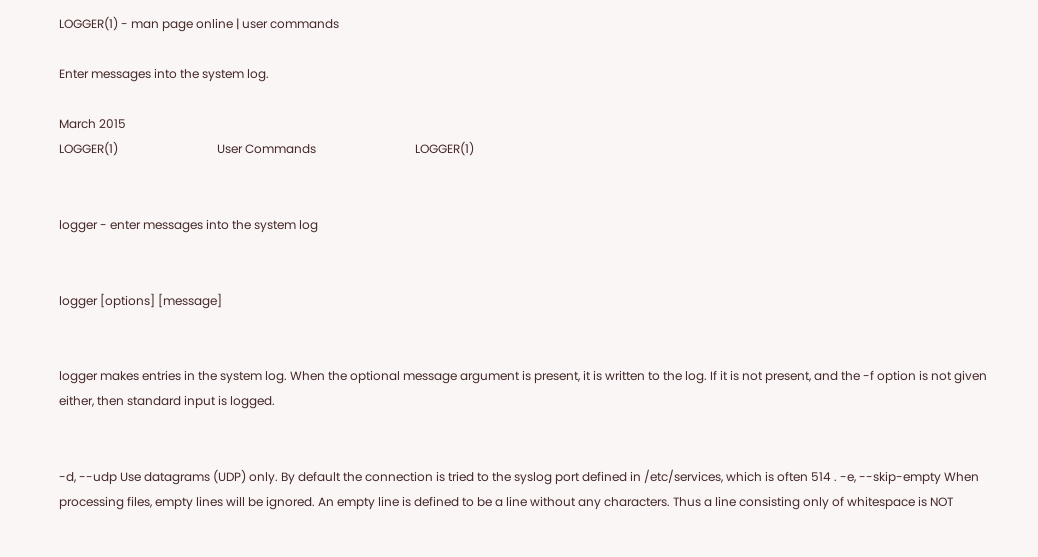LOGGER(1) - man page online | user commands

Enter messages into the system log.

March 2015
LOGGER(1)                                 User Commands                                 LOGGER(1)


logger - enter messages into the system log


logger [options] [message]


logger makes entries in the system log. When the optional message argument is present, it is written to the log. If it is not present, and the -f option is not given either, then standard input is logged.


-d, --udp Use datagrams (UDP) only. By default the connection is tried to the syslog port defined in /etc/services, which is often 514 . -e, --skip-empty When processing files, empty lines will be ignored. An empty line is defined to be a line without any characters. Thus a line consisting only of whitespace is NOT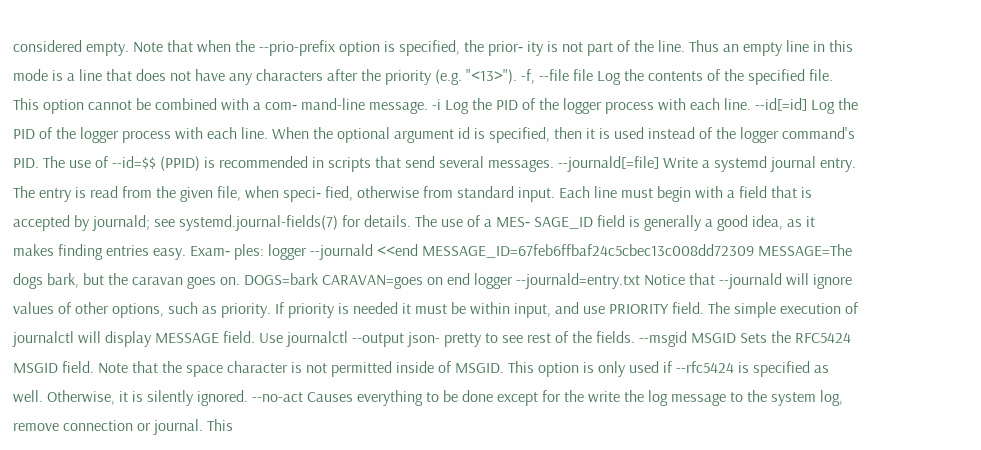considered empty. Note that when the --prio-prefix option is specified, the prior‐ ity is not part of the line. Thus an empty line in this mode is a line that does not have any characters after the priority (e.g. "<13>"). -f, --file file Log the contents of the specified file. This option cannot be combined with a com‐ mand-line message. -i Log the PID of the logger process with each line. --id[=id] Log the PID of the logger process with each line. When the optional argument id is specified, then it is used instead of the logger command's PID. The use of --id=$$ (PPID) is recommended in scripts that send several messages. --journald[=file] Write a systemd journal entry. The entry is read from the given file, when speci‐ fied, otherwise from standard input. Each line must begin with a field that is accepted by journald; see systemd.journal-fields(7) for details. The use of a MES‐ SAGE_ID field is generally a good idea, as it makes finding entries easy. Exam‐ ples: logger --journald <<end MESSAGE_ID=67feb6ffbaf24c5cbec13c008dd72309 MESSAGE=The dogs bark, but the caravan goes on. DOGS=bark CARAVAN=goes on end logger --journald=entry.txt Notice that --journald will ignore values of other options, such as priority. If priority is needed it must be within input, and use PRIORITY field. The simple execution of journalctl will display MESSAGE field. Use journalctl --output json- pretty to see rest of the fields. --msgid MSGID Sets the RFC5424 MSGID field. Note that the space character is not permitted inside of MSGID. This option is only used if --rfc5424 is specified as well. Otherwise, it is silently ignored. --no-act Causes everything to be done except for the write the log message to the system log, remove connection or journal. This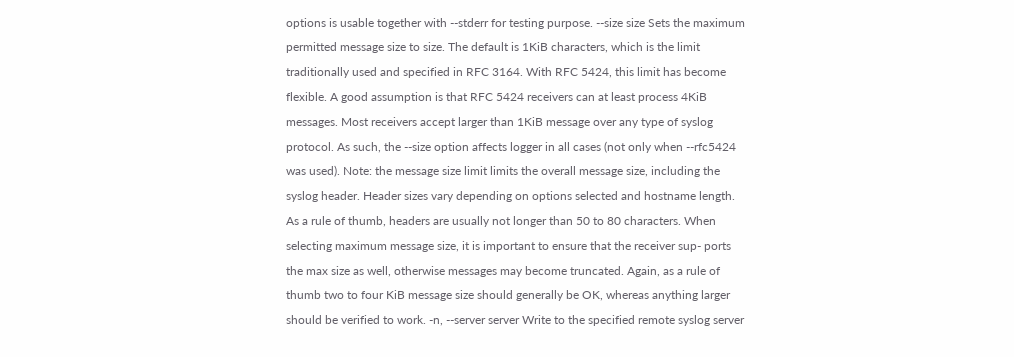options is usable together with --stderr for testing purpose. --size size Sets the maximum permitted message size to size. The default is 1KiB characters, which is the limit traditionally used and specified in RFC 3164. With RFC 5424, this limit has become flexible. A good assumption is that RFC 5424 receivers can at least process 4KiB messages. Most receivers accept larger than 1KiB message over any type of syslog protocol. As such, the --size option affects logger in all cases (not only when --rfc5424 was used). Note: the message size limit limits the overall message size, including the syslog header. Header sizes vary depending on options selected and hostname length. As a rule of thumb, headers are usually not longer than 50 to 80 characters. When selecting maximum message size, it is important to ensure that the receiver sup‐ ports the max size as well, otherwise messages may become truncated. Again, as a rule of thumb two to four KiB message size should generally be OK, whereas anything larger should be verified to work. -n, --server server Write to the specified remote syslog server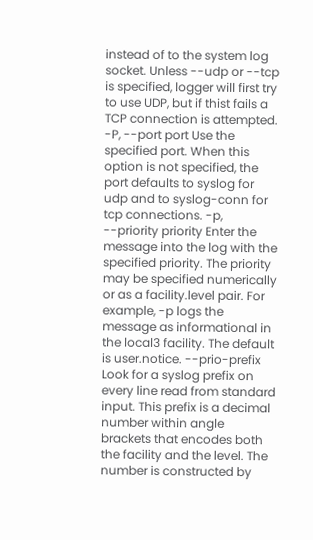instead of to the system log socket. Unless --udp or --tcp is specified, logger will first try to use UDP, but if thist fails a TCP connection is attempted. -P, --port port Use the specified port. When this option is not specified, the port defaults to syslog for udp and to syslog-conn for tcp connections. -p, --priority priority Enter the message into the log with the specified priority. The priority may be specified numerically or as a facility.level pair. For example, -p logs the message as informational in the local3 facility. The default is user.notice. --prio-prefix Look for a syslog prefix on every line read from standard input. This prefix is a decimal number within angle brackets that encodes both the facility and the level. The number is constructed by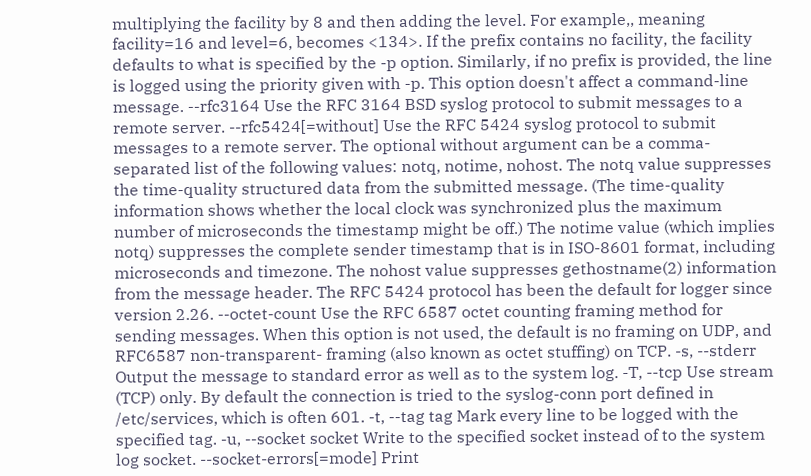multiplying the facility by 8 and then adding the level. For example,, meaning facility=16 and level=6, becomes <134>. If the prefix contains no facility, the facility defaults to what is specified by the -p option. Similarly, if no prefix is provided, the line is logged using the priority given with -p. This option doesn't affect a command-line message. --rfc3164 Use the RFC 3164 BSD syslog protocol to submit messages to a remote server. --rfc5424[=without] Use the RFC 5424 syslog protocol to submit messages to a remote server. The optional without argument can be a comma-separated list of the following values: notq, notime, nohost. The notq value suppresses the time-quality structured data from the submitted message. (The time-quality information shows whether the local clock was synchronized plus the maximum number of microseconds the timestamp might be off.) The notime value (which implies notq) suppresses the complete sender timestamp that is in ISO-8601 format, including microseconds and timezone. The nohost value suppresses gethostname(2) information from the message header. The RFC 5424 protocol has been the default for logger since version 2.26. --octet-count Use the RFC 6587 octet counting framing method for sending messages. When this option is not used, the default is no framing on UDP, and RFC6587 non-transparent- framing (also known as octet stuffing) on TCP. -s, --stderr Output the message to standard error as well as to the system log. -T, --tcp Use stream (TCP) only. By default the connection is tried to the syslog-conn port defined in /etc/services, which is often 601. -t, --tag tag Mark every line to be logged with the specified tag. -u, --socket socket Write to the specified socket instead of to the system log socket. --socket-errors[=mode] Print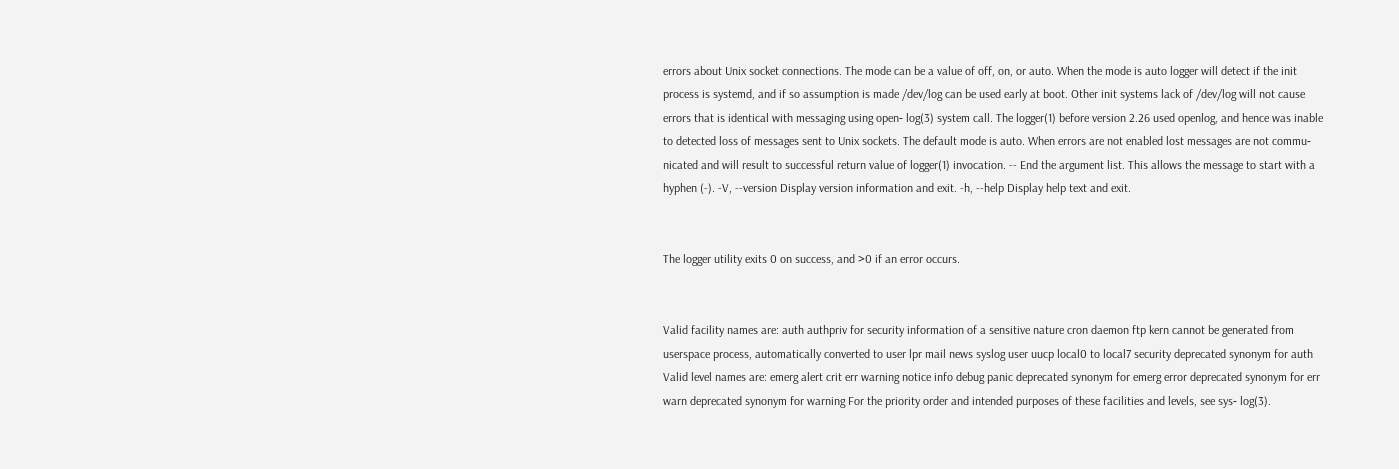errors about Unix socket connections. The mode can be a value of off, on, or auto. When the mode is auto logger will detect if the init process is systemd, and if so assumption is made /dev/log can be used early at boot. Other init systems lack of /dev/log will not cause errors that is identical with messaging using open‐ log(3) system call. The logger(1) before version 2.26 used openlog, and hence was inable to detected loss of messages sent to Unix sockets. The default mode is auto. When errors are not enabled lost messages are not commu‐ nicated and will result to successful return value of logger(1) invocation. -- End the argument list. This allows the message to start with a hyphen (-). -V, --version Display version information and exit. -h, --help Display help text and exit.


The logger utility exits 0 on success, and >0 if an error occurs.


Valid facility names are: auth authpriv for security information of a sensitive nature cron daemon ftp kern cannot be generated from userspace process, automatically converted to user lpr mail news syslog user uucp local0 to local7 security deprecated synonym for auth Valid level names are: emerg alert crit err warning notice info debug panic deprecated synonym for emerg error deprecated synonym for err warn deprecated synonym for warning For the priority order and intended purposes of these facilities and levels, see sys‐ log(3).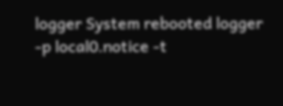logger System rebooted logger -p local0.notice -t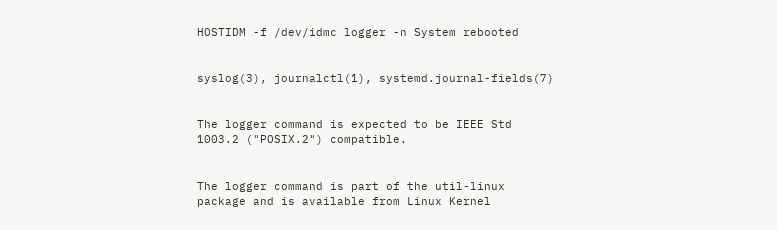HOSTIDM -f /dev/idmc logger -n System rebooted


syslog(3), journalctl(1), systemd.journal-fields(7)


The logger command is expected to be IEEE Std 1003.2 ("POSIX.2") compatible.


The logger command is part of the util-linux package and is available from Linux Kernel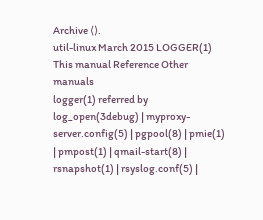Archive ⟨⟩.
util-linux March 2015 LOGGER(1)
This manual Reference Other manuals
logger(1) referred by log_open(3debug) | myproxy-server.config(5) | pgpool(8) | pmie(1) | pmpost(1) | qmail-start(8) | rsnapshot(1) | rsyslog.conf(5) |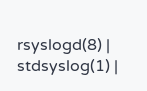rsyslogd(8) | stdsyslog(1) |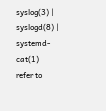syslog(3) | syslogd(8) | systemd-cat(1)
refer to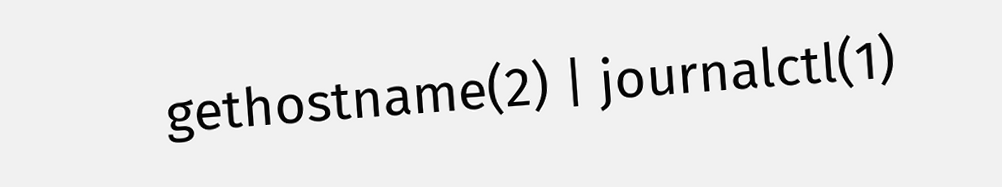gethostname(2) | journalctl(1)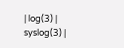| log(3) | syslog(3) |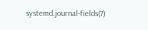systemd.journal-fields(7)